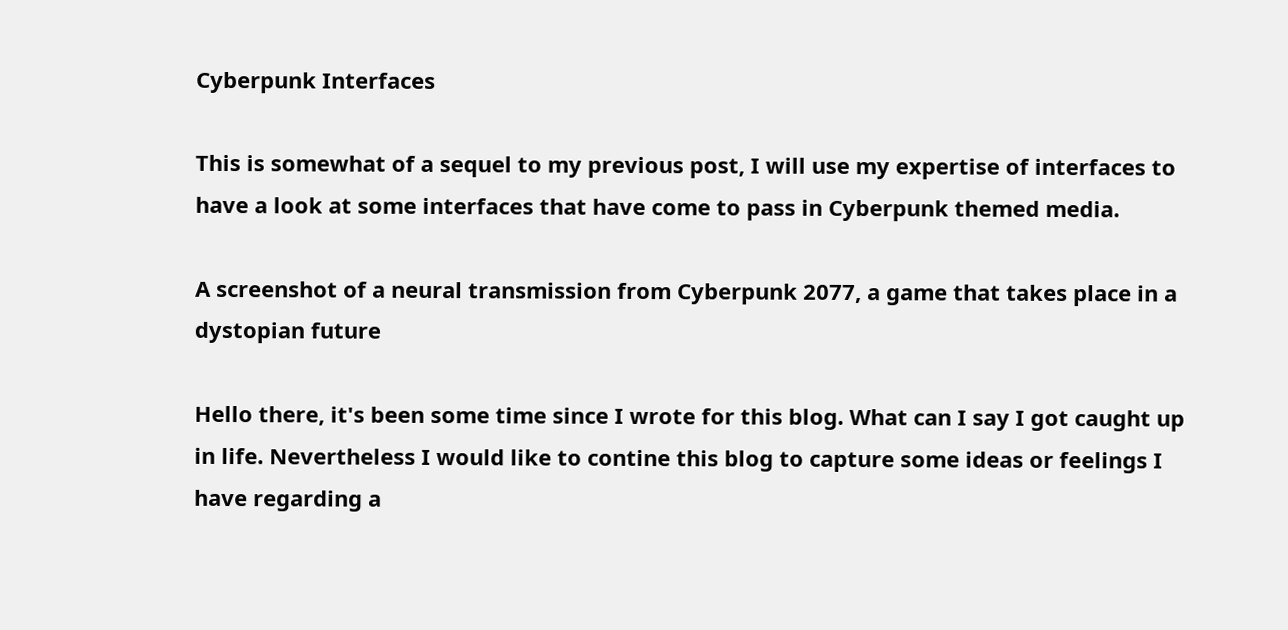Cyberpunk Interfaces

This is somewhat of a sequel to my previous post, I will use my expertise of interfaces to have a look at some interfaces that have come to pass in Cyberpunk themed media.

A screenshot of a neural transmission from Cyberpunk 2077, a game that takes place in a dystopian future

Hello there, it's been some time since I wrote for this blog. What can I say I got caught up in life. Nevertheless I would like to contine this blog to capture some ideas or feelings I have regarding a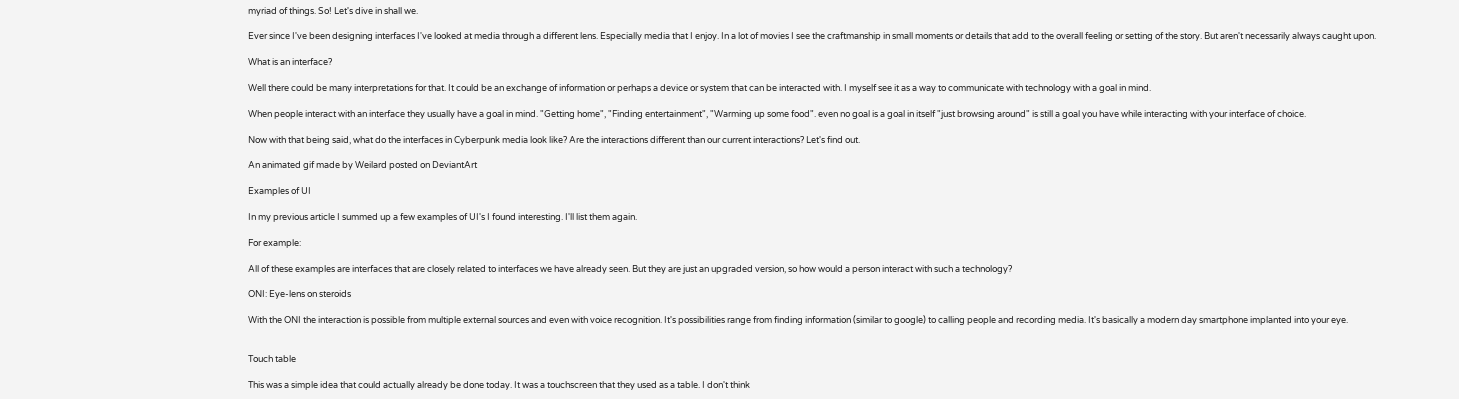myriad of things. So! Let's dive in shall we.

Ever since I've been designing interfaces I've looked at media through a different lens. Especially media that I enjoy. In a lot of movies I see the craftmanship in small moments or details that add to the overall feeling or setting of the story. But aren't necessarily always caught upon.

What is an interface?

Well there could be many interpretations for that. It could be an exchange of information or perhaps a device or system that can be interacted with. I myself see it as a way to communicate with technology with a goal in mind.

When people interact with an interface they usually have a goal in mind. "Getting home", "Finding entertainment", "Warming up some food". even no goal is a goal in itself "just browsing around" is still a goal you have while interacting with your interface of choice.

Now with that being said, what do the interfaces in Cyberpunk media look like? Are the interactions different than our current interactions? Let's find out.

An animated gif made by Weilard posted on DeviantArt

Examples of UI

In my previous article I summed up a few examples of UI's I found interesting. I'll list them again.

For example:

All of these examples are interfaces that are closely related to interfaces we have already seen. But they are just an upgraded version, so how would a person interact with such a technology?

ONI: Eye-lens on steroids

With the ONI the interaction is possible from multiple external sources and even with voice recognition. It's possibilities range from finding information (similar to google) to calling people and recording media. It's basically a modern day smartphone implanted into your eye.


Touch table

This was a simple idea that could actually already be done today. It was a touchscreen that they used as a table. I don't think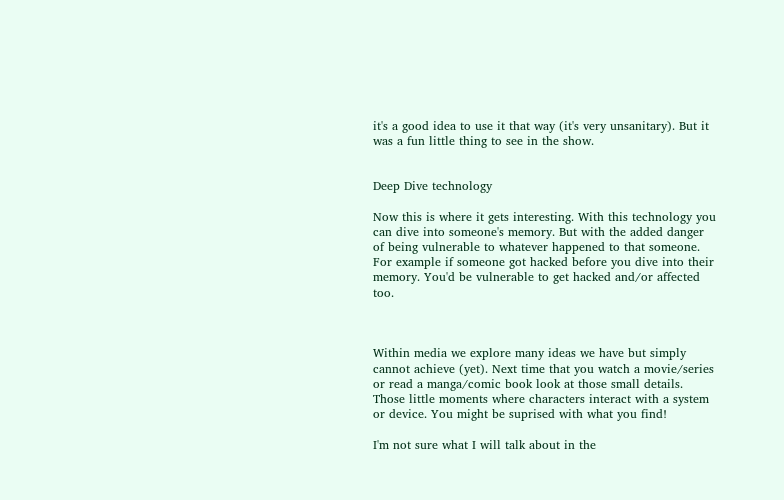it's a good idea to use it that way (it's very unsanitary). But it was a fun little thing to see in the show.


Deep Dive technology

Now this is where it gets interesting. With this technology you can dive into someone's memory. But with the added danger of being vulnerable to whatever happened to that someone. For example if someone got hacked before you dive into their memory. You'd be vulnerable to get hacked and/or affected too.



Within media we explore many ideas we have but simply cannot achieve (yet). Next time that you watch a movie/series or read a manga/comic book look at those small details. Those little moments where characters interact with a system or device. You might be suprised with what you find!

I'm not sure what I will talk about in the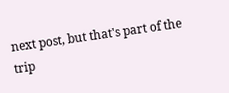next post, but that's part of the trip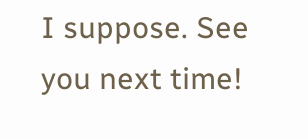I suppose. See you next time!